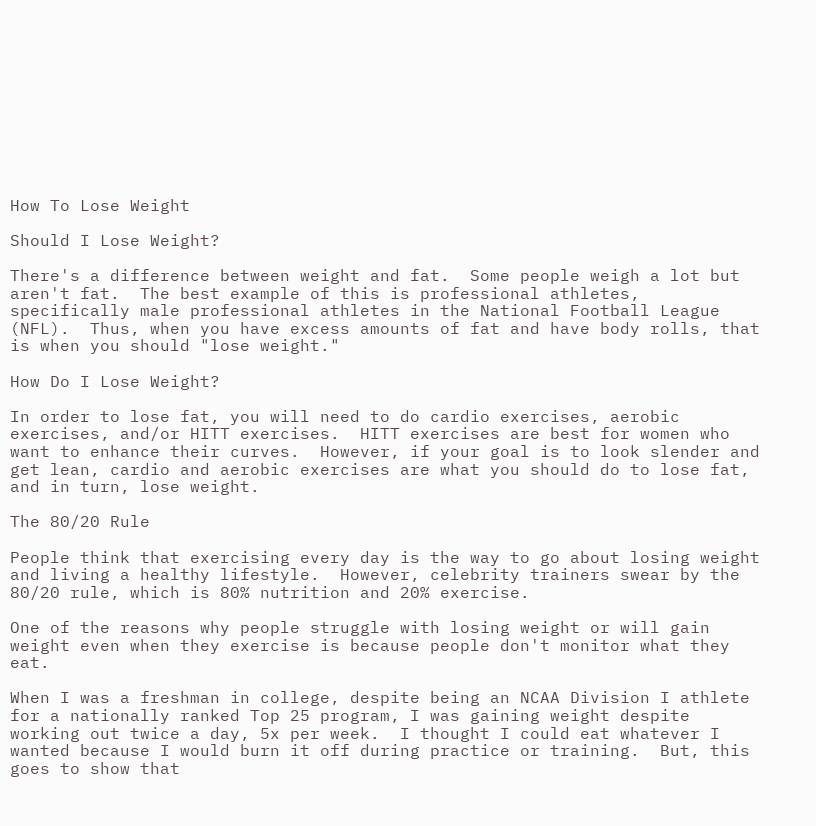How To Lose Weight

Should I Lose Weight?

There's a difference between weight and fat.  Some people weigh a lot but aren't fat.  The best example of this is professional athletes, specifically male professional athletes in the National Football League (NFL).  Thus, when you have excess amounts of fat and have body rolls, that is when you should "lose weight."

How Do I Lose Weight?

In order to lose fat, you will need to do cardio exercises, aerobic exercises, and/or HITT exercises.  HITT exercises are best for women who want to enhance their curves.  However, if your goal is to look slender and get lean, cardio and aerobic exercises are what you should do to lose fat, and in turn, lose weight.

The 80/20 Rule

People think that exercising every day is the way to go about losing weight and living a healthy lifestyle.  However, celebrity trainers swear by the 80/20 rule, which is 80% nutrition and 20% exercise.

One of the reasons why people struggle with losing weight or will gain weight even when they exercise is because people don't monitor what they eat.

When I was a freshman in college, despite being an NCAA Division I athlete for a nationally ranked Top 25 program, I was gaining weight despite working out twice a day, 5x per week.  I thought I could eat whatever I wanted because I would burn it off during practice or training.  But, this goes to show that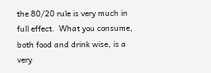the 80/20 rule is very much in full effect.  What you consume, both food and drink wise, is a very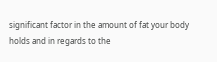significant factor in the amount of fat your body holds and in regards to the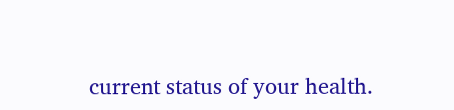current status of your health.